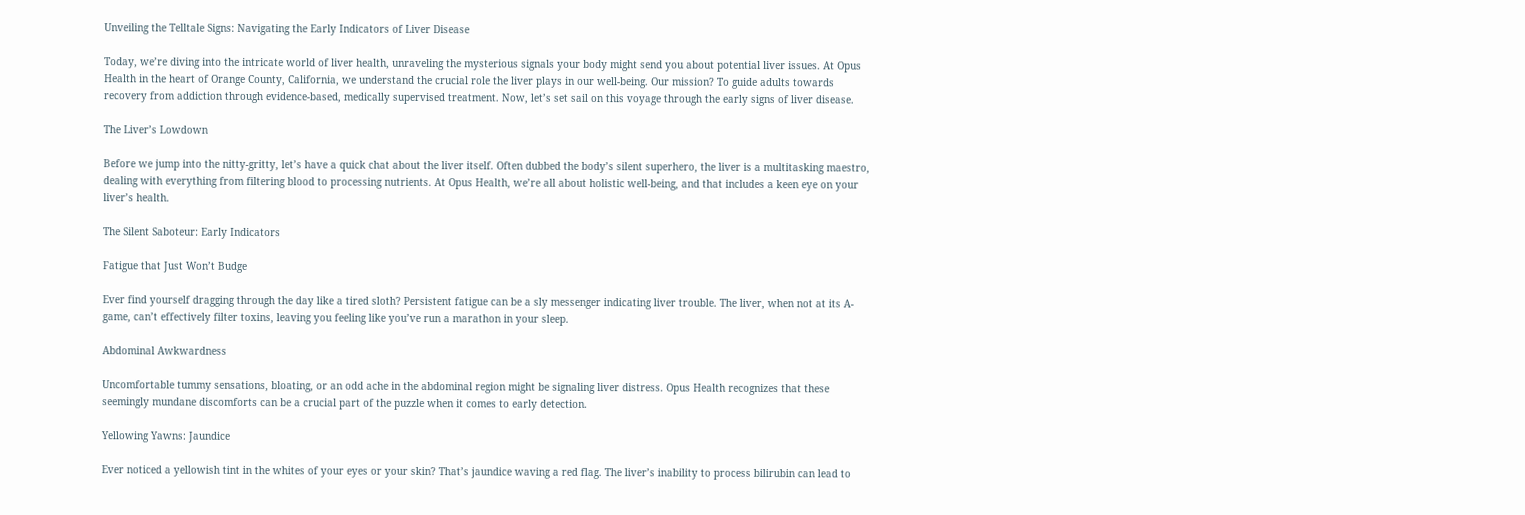Unveiling the Telltale Signs: Navigating the Early Indicators of Liver Disease

Today, we’re diving into the intricate world of liver health, unraveling the mysterious signals your body might send you about potential liver issues. At Opus Health in the heart of Orange County, California, we understand the crucial role the liver plays in our well-being. Our mission? To guide adults towards recovery from addiction through evidence-based, medically supervised treatment. Now, let’s set sail on this voyage through the early signs of liver disease.

The Liver’s Lowdown

Before we jump into the nitty-gritty, let’s have a quick chat about the liver itself. Often dubbed the body’s silent superhero, the liver is a multitasking maestro, dealing with everything from filtering blood to processing nutrients. At Opus Health, we’re all about holistic well-being, and that includes a keen eye on your liver’s health.

The Silent Saboteur: Early Indicators

Fatigue that Just Won’t Budge

Ever find yourself dragging through the day like a tired sloth? Persistent fatigue can be a sly messenger indicating liver trouble. The liver, when not at its A-game, can’t effectively filter toxins, leaving you feeling like you’ve run a marathon in your sleep.

Abdominal Awkwardness

Uncomfortable tummy sensations, bloating, or an odd ache in the abdominal region might be signaling liver distress. Opus Health recognizes that these seemingly mundane discomforts can be a crucial part of the puzzle when it comes to early detection.

Yellowing Yawns: Jaundice

Ever noticed a yellowish tint in the whites of your eyes or your skin? That’s jaundice waving a red flag. The liver’s inability to process bilirubin can lead to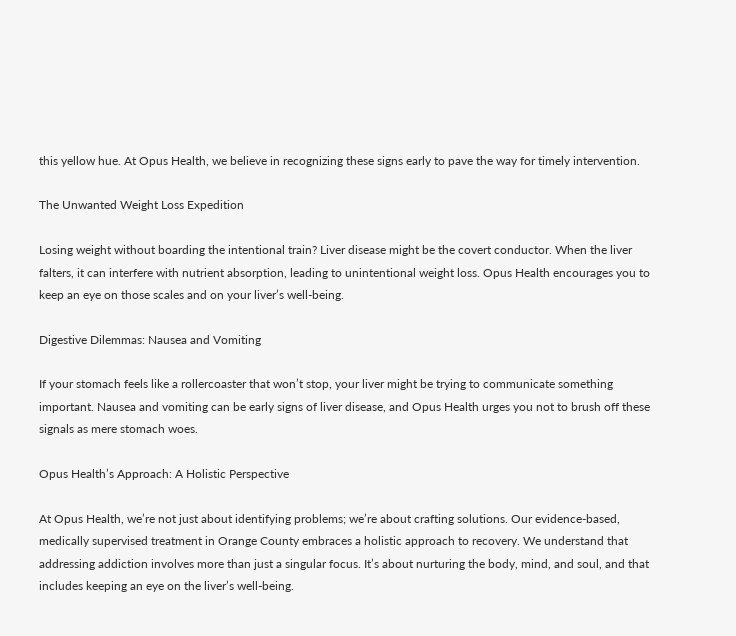this yellow hue. At Opus Health, we believe in recognizing these signs early to pave the way for timely intervention.

The Unwanted Weight Loss Expedition

Losing weight without boarding the intentional train? Liver disease might be the covert conductor. When the liver falters, it can interfere with nutrient absorption, leading to unintentional weight loss. Opus Health encourages you to keep an eye on those scales and on your liver’s well-being.

Digestive Dilemmas: Nausea and Vomiting

If your stomach feels like a rollercoaster that won’t stop, your liver might be trying to communicate something important. Nausea and vomiting can be early signs of liver disease, and Opus Health urges you not to brush off these signals as mere stomach woes.

Opus Health’s Approach: A Holistic Perspective

At Opus Health, we’re not just about identifying problems; we’re about crafting solutions. Our evidence-based, medically supervised treatment in Orange County embraces a holistic approach to recovery. We understand that addressing addiction involves more than just a singular focus. It’s about nurturing the body, mind, and soul, and that includes keeping an eye on the liver’s well-being.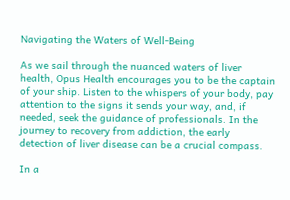Navigating the Waters of Well-Being

As we sail through the nuanced waters of liver health, Opus Health encourages you to be the captain of your ship. Listen to the whispers of your body, pay attention to the signs it sends your way, and, if needed, seek the guidance of professionals. In the journey to recovery from addiction, the early detection of liver disease can be a crucial compass.

In a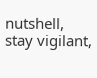nutshell, stay vigilant,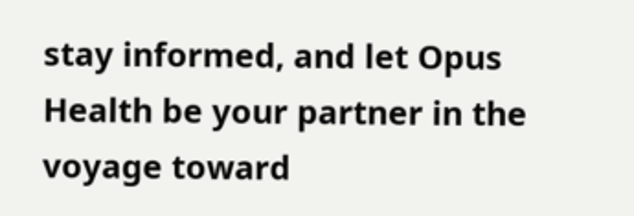stay informed, and let Opus Health be your partner in the voyage toward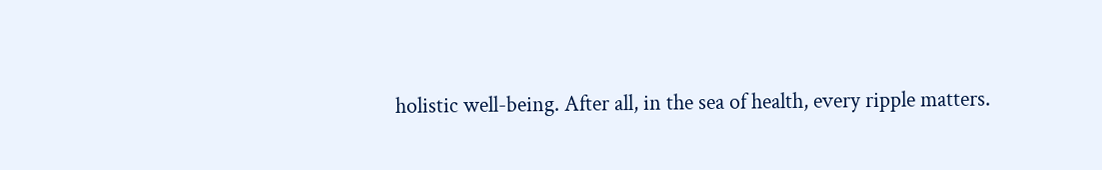holistic well-being. After all, in the sea of health, every ripple matters.